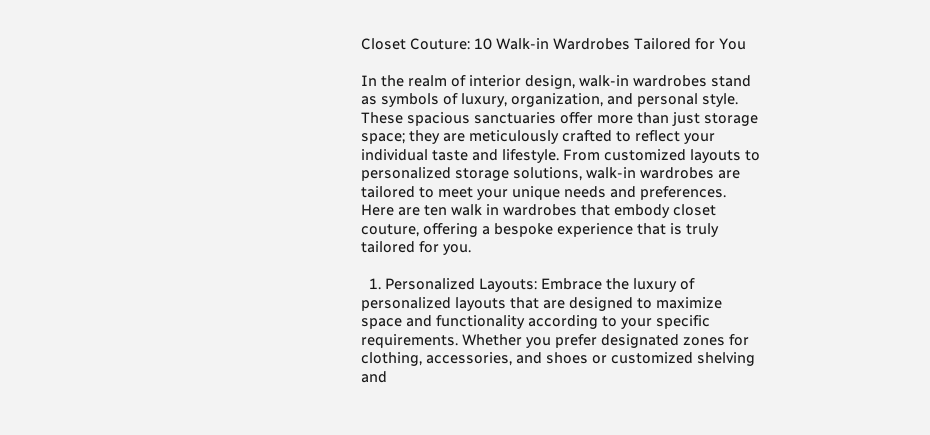Closet Couture: 10 Walk-in Wardrobes Tailored for You

In the realm of interior design, walk-in wardrobes stand as symbols of luxury, organization, and personal style. These spacious sanctuaries offer more than just storage space; they are meticulously crafted to reflect your individual taste and lifestyle. From customized layouts to personalized storage solutions, walk-in wardrobes are tailored to meet your unique needs and preferences. Here are ten walk in wardrobes that embody closet couture, offering a bespoke experience that is truly tailored for you.

  1. Personalized Layouts: Embrace the luxury of personalized layouts that are designed to maximize space and functionality according to your specific requirements. Whether you prefer designated zones for clothing, accessories, and shoes or customized shelving and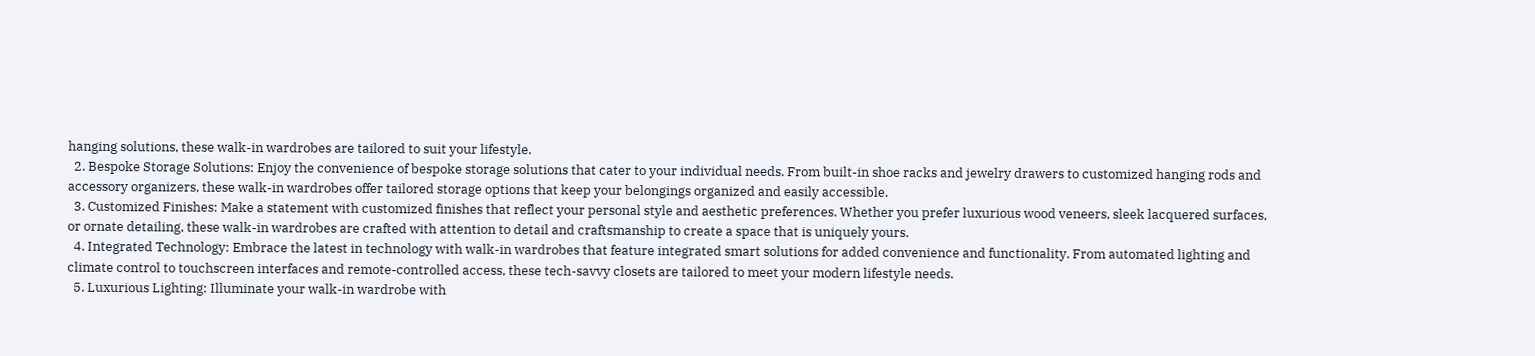hanging solutions, these walk-in wardrobes are tailored to suit your lifestyle.
  2. Bespoke Storage Solutions: Enjoy the convenience of bespoke storage solutions that cater to your individual needs. From built-in shoe racks and jewelry drawers to customized hanging rods and accessory organizers, these walk-in wardrobes offer tailored storage options that keep your belongings organized and easily accessible.
  3. Customized Finishes: Make a statement with customized finishes that reflect your personal style and aesthetic preferences. Whether you prefer luxurious wood veneers, sleek lacquered surfaces, or ornate detailing, these walk-in wardrobes are crafted with attention to detail and craftsmanship to create a space that is uniquely yours.
  4. Integrated Technology: Embrace the latest in technology with walk-in wardrobes that feature integrated smart solutions for added convenience and functionality. From automated lighting and climate control to touchscreen interfaces and remote-controlled access, these tech-savvy closets are tailored to meet your modern lifestyle needs.
  5. Luxurious Lighting: Illuminate your walk-in wardrobe with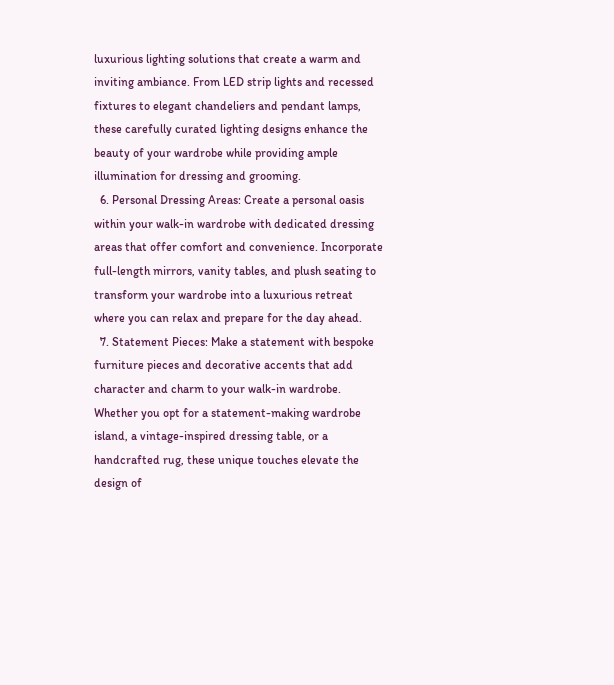luxurious lighting solutions that create a warm and inviting ambiance. From LED strip lights and recessed fixtures to elegant chandeliers and pendant lamps, these carefully curated lighting designs enhance the beauty of your wardrobe while providing ample illumination for dressing and grooming.
  6. Personal Dressing Areas: Create a personal oasis within your walk-in wardrobe with dedicated dressing areas that offer comfort and convenience. Incorporate full-length mirrors, vanity tables, and plush seating to transform your wardrobe into a luxurious retreat where you can relax and prepare for the day ahead.
  7. Statement Pieces: Make a statement with bespoke furniture pieces and decorative accents that add character and charm to your walk-in wardrobe. Whether you opt for a statement-making wardrobe island, a vintage-inspired dressing table, or a handcrafted rug, these unique touches elevate the design of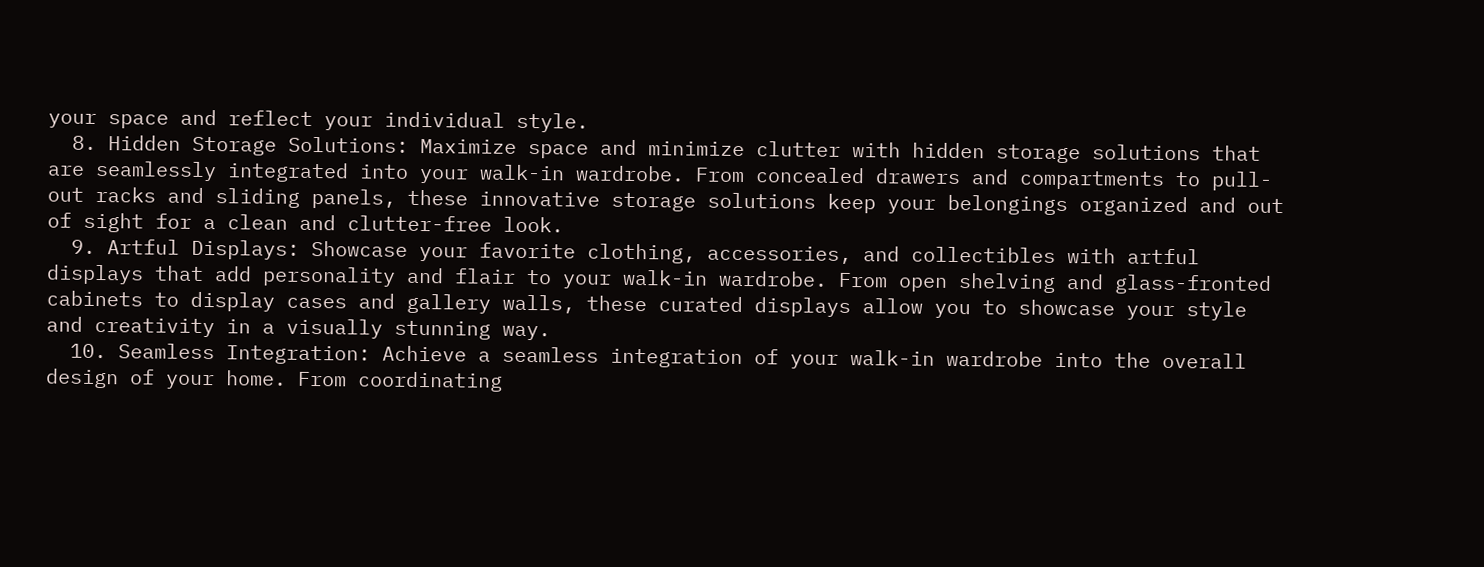your space and reflect your individual style.
  8. Hidden Storage Solutions: Maximize space and minimize clutter with hidden storage solutions that are seamlessly integrated into your walk-in wardrobe. From concealed drawers and compartments to pull-out racks and sliding panels, these innovative storage solutions keep your belongings organized and out of sight for a clean and clutter-free look.
  9. Artful Displays: Showcase your favorite clothing, accessories, and collectibles with artful displays that add personality and flair to your walk-in wardrobe. From open shelving and glass-fronted cabinets to display cases and gallery walls, these curated displays allow you to showcase your style and creativity in a visually stunning way.
  10. Seamless Integration: Achieve a seamless integration of your walk-in wardrobe into the overall design of your home. From coordinating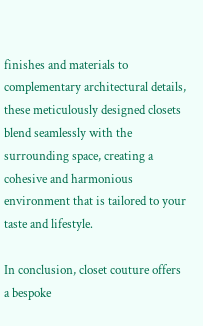finishes and materials to complementary architectural details, these meticulously designed closets blend seamlessly with the surrounding space, creating a cohesive and harmonious environment that is tailored to your taste and lifestyle.

In conclusion, closet couture offers a bespoke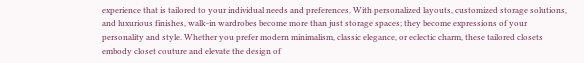experience that is tailored to your individual needs and preferences. With personalized layouts, customized storage solutions, and luxurious finishes, walk-in wardrobes become more than just storage spaces; they become expressions of your personality and style. Whether you prefer modern minimalism, classic elegance, or eclectic charm, these tailored closets embody closet couture and elevate the design of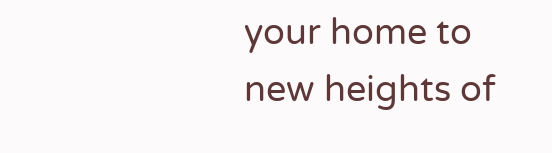your home to new heights of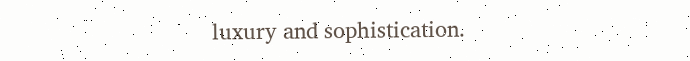luxury and sophistication.